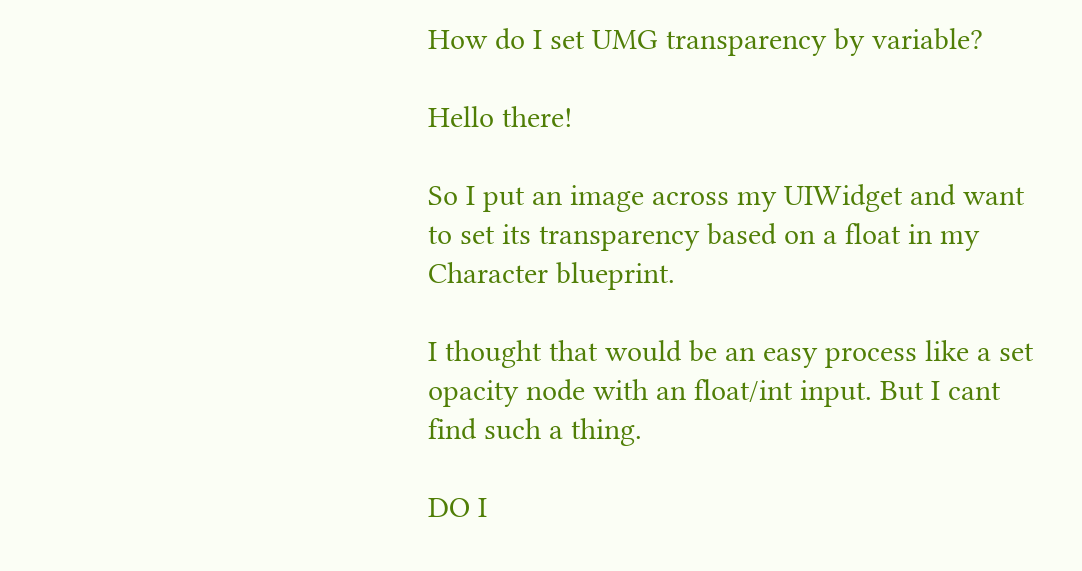How do I set UMG transparency by variable?

Hello there!

So I put an image across my UIWidget and want to set its transparency based on a float in my Character blueprint.

I thought that would be an easy process like a set opacity node with an float/int input. But I cant find such a thing.

DO I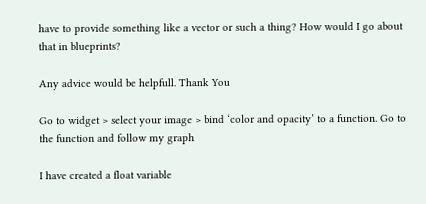have to provide something like a vector or such a thing? How would I go about that in blueprints?

Any advice would be helpfull. Thank You

Go to widget > select your image > bind ‘color and opacity’ to a function. Go to the function and follow my graph

I have created a float variable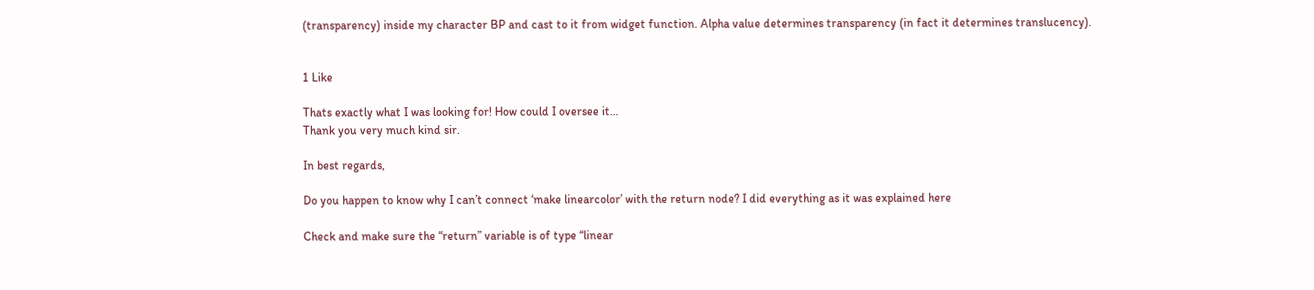(transparency) inside my character BP and cast to it from widget function. Alpha value determines transparency (in fact it determines translucency).


1 Like

Thats exactly what I was looking for! How could I oversee it…
Thank you very much kind sir.

In best regards,

Do you happen to know why I can’t connect ‘make linearcolor’ with the return node? I did everything as it was explained here

Check and make sure the “return” variable is of type “linear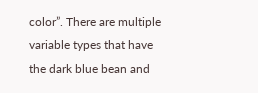color”. There are multiple variable types that have the dark blue bean and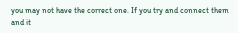you may not have the correct one. If you try and connect them and it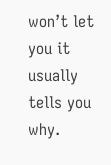won’t let you it usually tells you why.